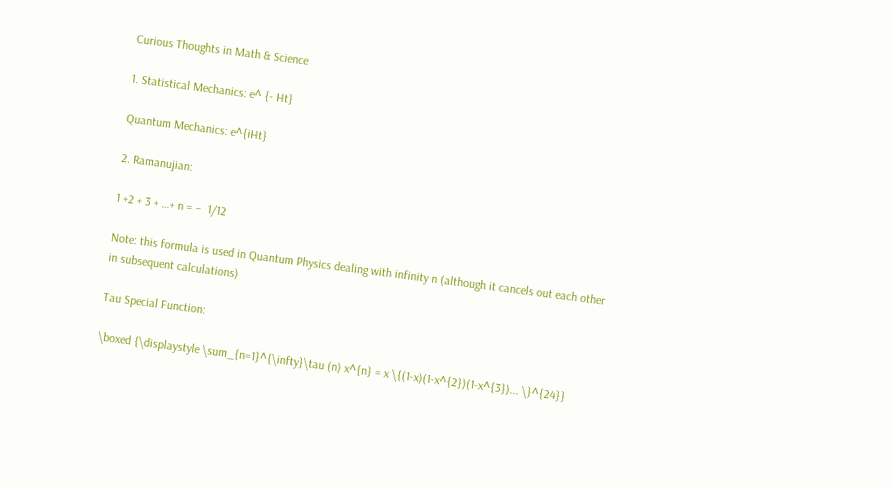Curious Thoughts in Math & Science

1. Statistical Mechanics: e^ {- Ht}

Quantum Mechanics: e^{iHt}

2. Ramanujian:

1 +2 + 3 + …+ n = –  1/12

Note: this formula is used in Quantum Physics dealing with infinity n (although it cancels out each other in subsequent calculations)

Tau Special Function:

\boxed {\displaystyle \sum_{n=1}^{\infty}\tau (n) x^{n} = x \{(1-x)(1-x^{2})(1-x^{3})... \}^{24}}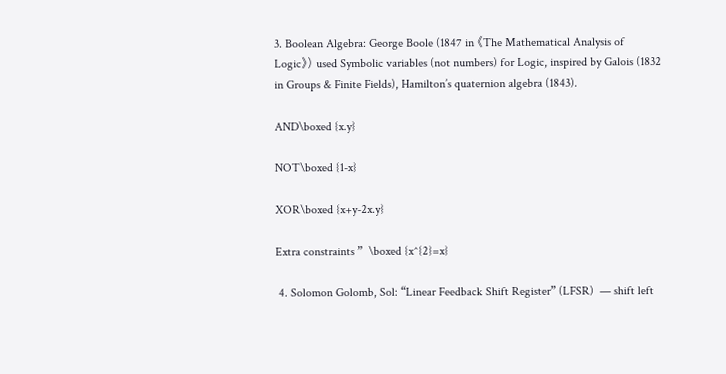3. Boolean Algebra: George Boole (1847 in 《The Mathematical Analysis of Logic》) used Symbolic variables (not numbers) for Logic, inspired by Galois (1832 in Groups & Finite Fields), Hamilton’s quaternion algebra (1843).

AND\boxed {x.y}

NOT\boxed {1-x}

XOR\boxed {x+y-2x.y}

Extra constraints ”  \boxed {x^{2}=x}

 4. Solomon Golomb, Sol: “Linear Feedback Shift Register” (LFSR)  — shift left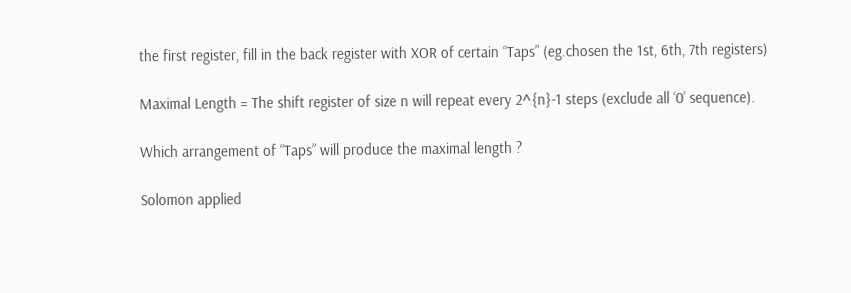the first register, fill in the back register with XOR of certain “Taps” (eg.chosen the 1st, 6th, 7th registers)

Maximal Length = The shift register of size n will repeat every 2^{n}-1 steps (exclude all ‘0’ sequence).

Which arrangement of “Taps” will produce the maximal length ?

Solomon applied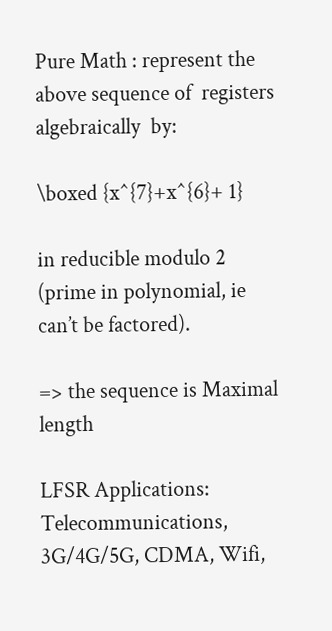Pure Math : represent the above sequence of  registers algebraically  by:

\boxed {x^{7}+x^{6}+ 1}

in reducible modulo 2 (prime in polynomial, ie can’t be factored).

=> the sequence is Maximal length

LFSR Applications: Telecommunications, 3G/4G/5G, CDMA, Wifi,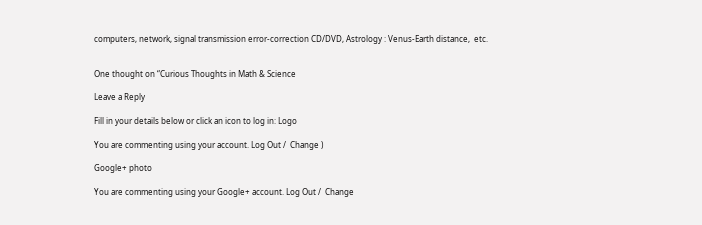computers, network, signal transmission error-correction CD/DVD, Astrology : Venus-Earth distance,  etc.


One thought on “Curious Thoughts in Math & Science

Leave a Reply

Fill in your details below or click an icon to log in: Logo

You are commenting using your account. Log Out /  Change )

Google+ photo

You are commenting using your Google+ account. Log Out /  Change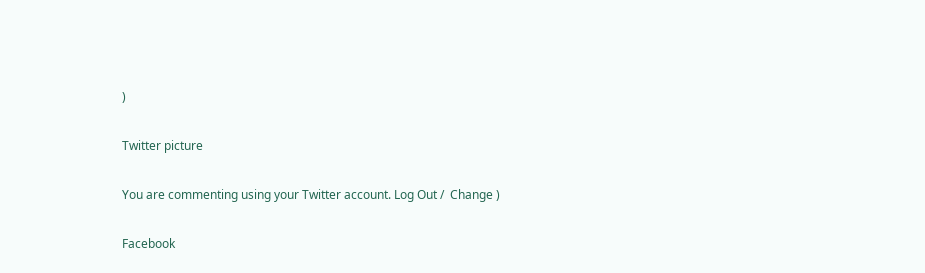)

Twitter picture

You are commenting using your Twitter account. Log Out /  Change )

Facebook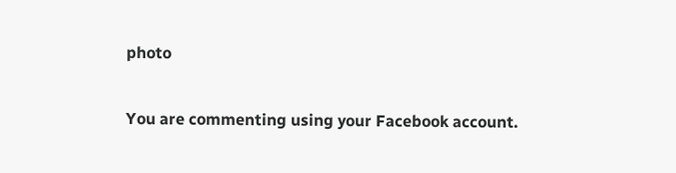photo

You are commenting using your Facebook account.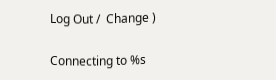Log Out /  Change )

Connecting to %s